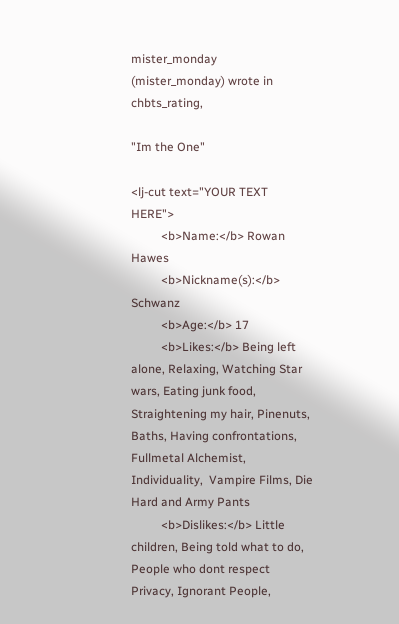mister_monday (mister_monday) wrote in chbts_rating,

"Im the One"

<lj-cut text="YOUR TEXT HERE">
          <b>Name:</b> Rowan Hawes
          <b>Nickname(s):</b> Schwanz
          <b>Age:</b> 17
          <b>Likes:</b> Being left alone, Relaxing, Watching Star wars, Eating junk food, Straightening my hair, Pinenuts, Baths, Having confrontations, Fullmetal Alchemist, Individuality,  Vampire Films, Die Hard and Army Pants
          <b>Dislikes:</b> Little children, Being told what to do, People who dont respect Privacy, Ignorant People,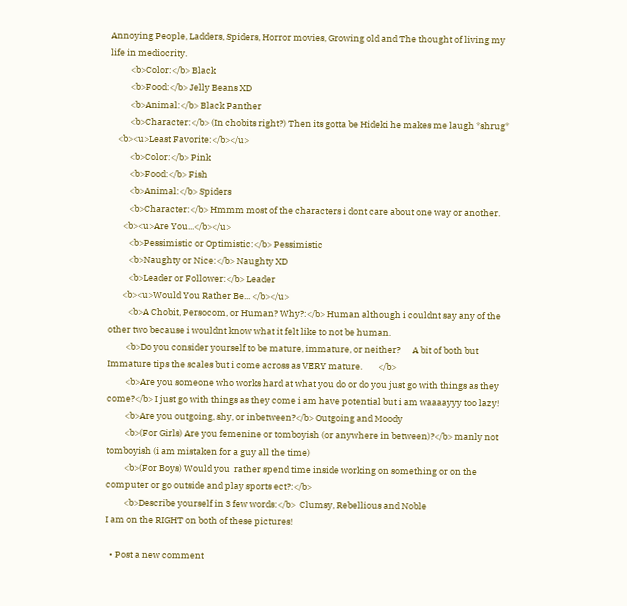Annoying People, Ladders, Spiders, Horror movies, Growing old and The thought of living my life in mediocrity.
          <b>Color:</b> Black
          <b>Food:</b> Jelly Beans XD
          <b>Animal:</b> Black Panther
          <b>Character:</b> (In chobits right?) Then its gotta be Hideki he makes me laugh *shrug*
    <b><u>Least Favorite:</b></u>
          <b>Color:</b> Pink
          <b>Food:</b> Fish
          <b>Animal:</b> Spiders
          <b>Character:</b> Hmmm most of the characters i dont care about one way or another.
       <b><u>Are You...</b></u>
          <b>Pessimistic or Optimistic:</b> Pessimistic
          <b>Naughty or Nice:</b> Naughty XD
          <b>Leader or Follower:</b> Leader
       <b><u>Would You Rather Be... </b></u>
          <b>A Chobit, Persocom, or Human? Why?:</b> Human although i couldnt say any of the other two because i wouldnt know what it felt like to not be human.
         <b>Do you consider yourself to be mature, immature, or neither?      A bit of both but Immature tips the scales but i come across as VERY mature.        </b>
         <b>Are you someone who works hard at what you do or do you just go with things as they come?</b> I just go with things as they come i am have potential but i am waaaayyy too lazy!
         <b>Are you outgoing, shy, or inbetween?</b> Outgoing and Moody
         <b>(For Girls) Are you femenine or tomboyish (or anywhere in between)?</b> manly not tomboyish (i am mistaken for a guy all the time)
         <b>(For Boys) Would you  rather spend time inside working on something or on the computer or go outside and play sports ect?:</b>
         <b>Describe yourself in 3 few words:</b>  Clumsy, Rebellious and Noble
I am on the RIGHT on both of these pictures!

  • Post a new comment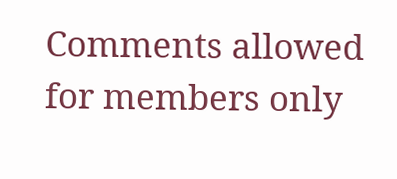Comments allowed for members only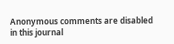Anonymous comments are disabled in this journal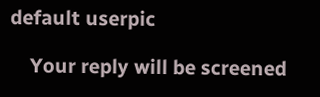default userpic

    Your reply will be screened